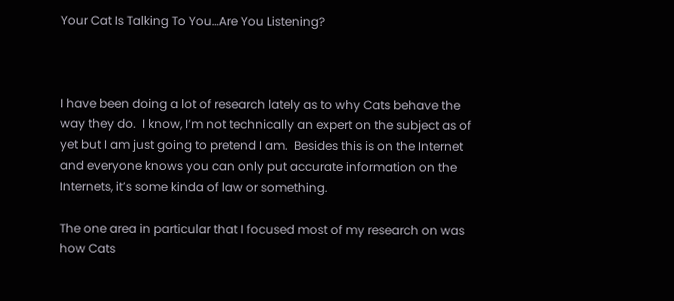Your Cat Is Talking To You…Are You Listening?



I have been doing a lot of research lately as to why Cats behave the way they do.  I know, I’m not technically an expert on the subject as of yet but I am just going to pretend I am.  Besides this is on the Internet and everyone knows you can only put accurate information on the Internets, it’s some kinda of law or something.

The one area in particular that I focused most of my research on was how Cats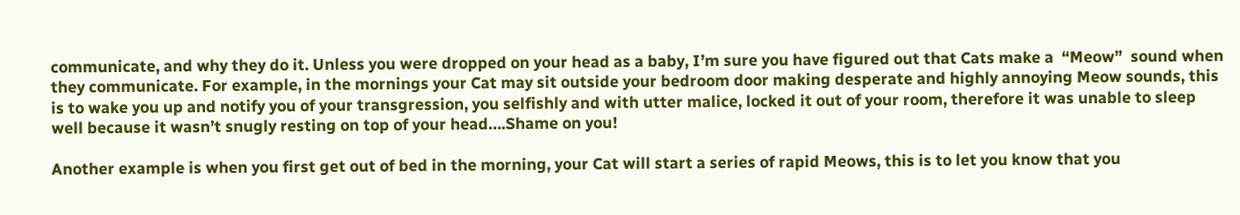communicate, and why they do it. Unless you were dropped on your head as a baby, I’m sure you have figured out that Cats make a  “Meow”  sound when they communicate. For example, in the mornings your Cat may sit outside your bedroom door making desperate and highly annoying Meow sounds, this is to wake you up and notify you of your transgression, you selfishly and with utter malice, locked it out of your room, therefore it was unable to sleep well because it wasn’t snugly resting on top of your head….Shame on you!

Another example is when you first get out of bed in the morning, your Cat will start a series of rapid Meows, this is to let you know that you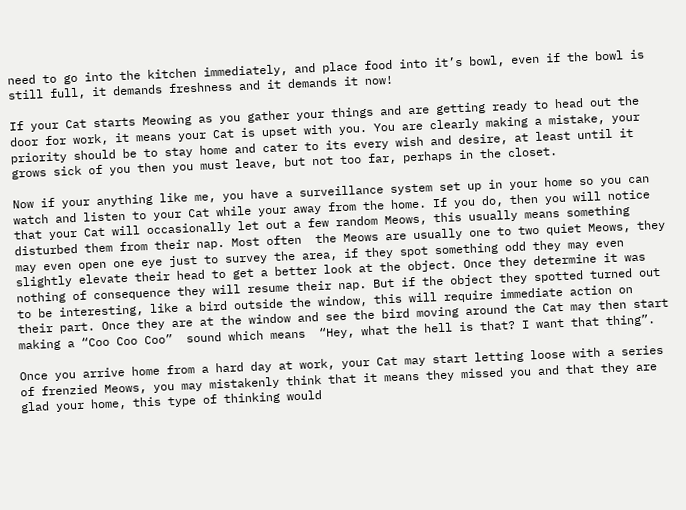need to go into the kitchen immediately, and place food into it’s bowl, even if the bowl is still full, it demands freshness and it demands it now!

If your Cat starts Meowing as you gather your things and are getting ready to head out the door for work, it means your Cat is upset with you. You are clearly making a mistake, your priority should be to stay home and cater to its every wish and desire, at least until it grows sick of you then you must leave, but not too far, perhaps in the closet.

Now if your anything like me, you have a surveillance system set up in your home so you can watch and listen to your Cat while your away from the home. If you do, then you will notice that your Cat will occasionally let out a few random Meows, this usually means something disturbed them from their nap. Most often  the Meows are usually one to two quiet Meows, they may even open one eye just to survey the area, if they spot something odd they may even slightly elevate their head to get a better look at the object. Once they determine it was nothing of consequence they will resume their nap. But if the object they spotted turned out to be interesting, like a bird outside the window, this will require immediate action on their part. Once they are at the window and see the bird moving around the Cat may then start making a “Coo Coo Coo”  sound which means  “Hey, what the hell is that? I want that thing”.

Once you arrive home from a hard day at work, your Cat may start letting loose with a series of frenzied Meows, you may mistakenly think that it means they missed you and that they are glad your home, this type of thinking would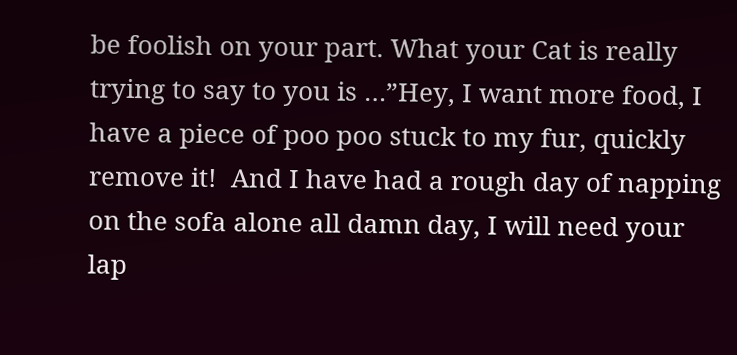be foolish on your part. What your Cat is really trying to say to you is …”Hey, I want more food, I have a piece of poo poo stuck to my fur, quickly remove it!  And I have had a rough day of napping on the sofa alone all damn day, I will need your lap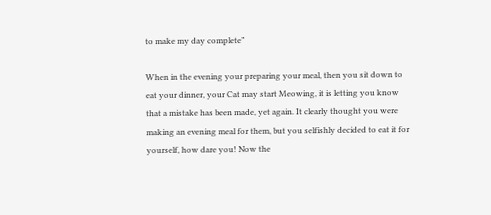to make my day complete”

When in the evening your preparing your meal, then you sit down to eat your dinner, your Cat may start Meowing, it is letting you know that a mistake has been made, yet again. It clearly thought you were making an evening meal for them, but you selfishly decided to eat it for yourself, how dare you! Now the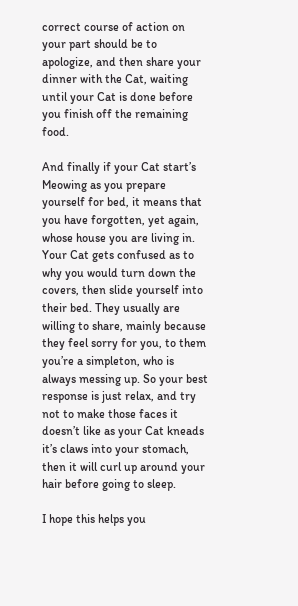correct course of action on your part should be to apologize, and then share your dinner with the Cat, waiting until your Cat is done before you finish off the remaining food.

And finally if your Cat start’s Meowing as you prepare yourself for bed, it means that you have forgotten, yet again, whose house you are living in. Your Cat gets confused as to why you would turn down the covers, then slide yourself into their bed. They usually are willing to share, mainly because they feel sorry for you, to them you’re a simpleton, who is always messing up. So your best response is just relax, and try not to make those faces it doesn’t like as your Cat kneads it’s claws into your stomach, then it will curl up around your hair before going to sleep.

I hope this helps you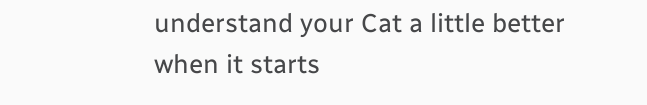understand your Cat a little better when it starts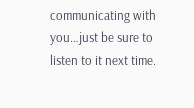communicating with you…just be sure to listen to it next time.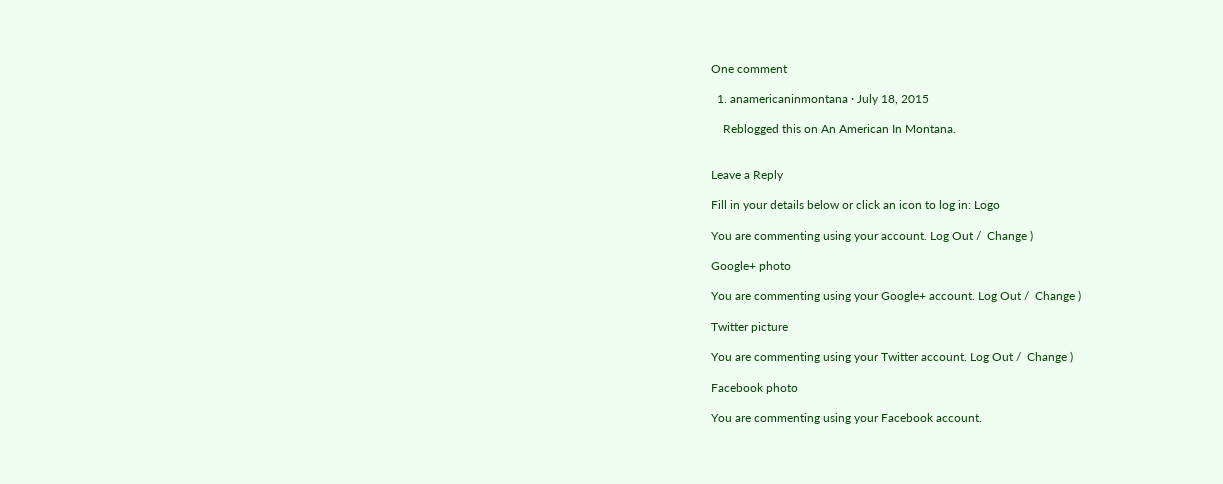One comment

  1. anamericaninmontana · July 18, 2015

    Reblogged this on An American In Montana.


Leave a Reply

Fill in your details below or click an icon to log in: Logo

You are commenting using your account. Log Out /  Change )

Google+ photo

You are commenting using your Google+ account. Log Out /  Change )

Twitter picture

You are commenting using your Twitter account. Log Out /  Change )

Facebook photo

You are commenting using your Facebook account.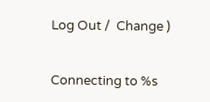Log Out /  Change )


Connecting to %s